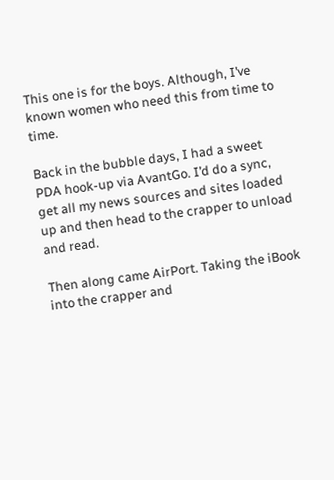This one is for the boys. Although, I’ve known women who need this from time to time.

Back in the bubble days, I had a sweet PDA hook-up via AvantGo. I’d do a sync, get all my news sources and sites loaded up and then head to the crapper to unload and read.

Then along came AirPort. Taking the iBook into the crapper and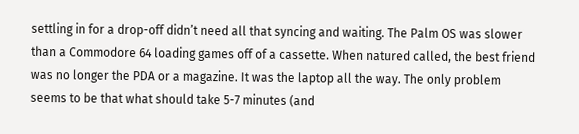settling in for a drop-off didn’t need all that syncing and waiting. The Palm OS was slower than a Commodore 64 loading games off of a cassette. When natured called, the best friend was no longer the PDA or a magazine. It was the laptop all the way. The only problem seems to be that what should take 5-7 minutes (and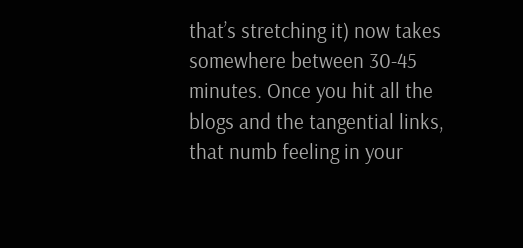that’s stretching it) now takes somewhere between 30-45 minutes. Once you hit all the blogs and the tangential links, that numb feeling in your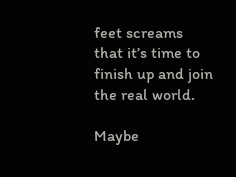feet screams that it’s time to finish up and join the real world.

Maybe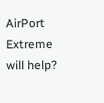AirPort Extreme will help?